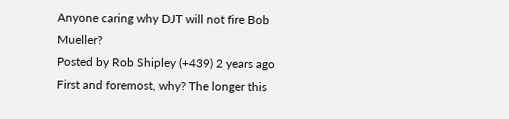Anyone caring why DJT will not fire Bob Mueller?
Posted by Rob Shipley (+439) 2 years ago
First and foremost, why? The longer this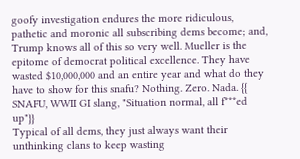goofy investigation endures the more ridiculous, pathetic and moronic all subscribing dems become; and, Trump knows all of this so very well. Mueller is the epitome of democrat political excellence. They have wasted $10,000,000 and an entire year and what do they have to show for this snafu? Nothing. Zero. Nada. {{ SNAFU, WWII GI slang, "Situation normal, all f***ed up"}}
Typical of all dems, they just always want their unthinking clans to keep wasting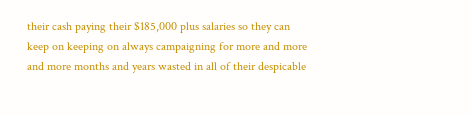their cash paying their $185,000 plus salaries so they can keep on keeping on always campaigning for more and more and more months and years wasted in all of their despicable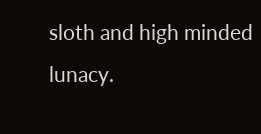sloth and high minded lunacy.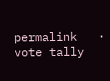permalink   ·  vote tally